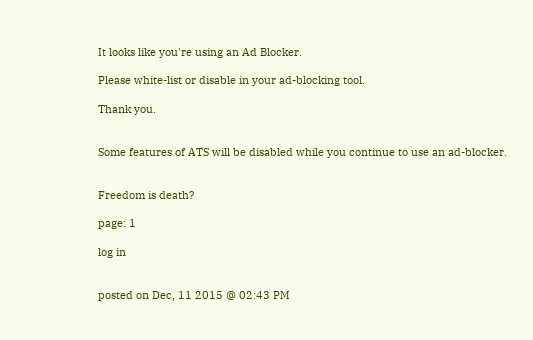It looks like you're using an Ad Blocker.

Please white-list or disable in your ad-blocking tool.

Thank you.


Some features of ATS will be disabled while you continue to use an ad-blocker.


Freedom is death?

page: 1

log in


posted on Dec, 11 2015 @ 02:43 PM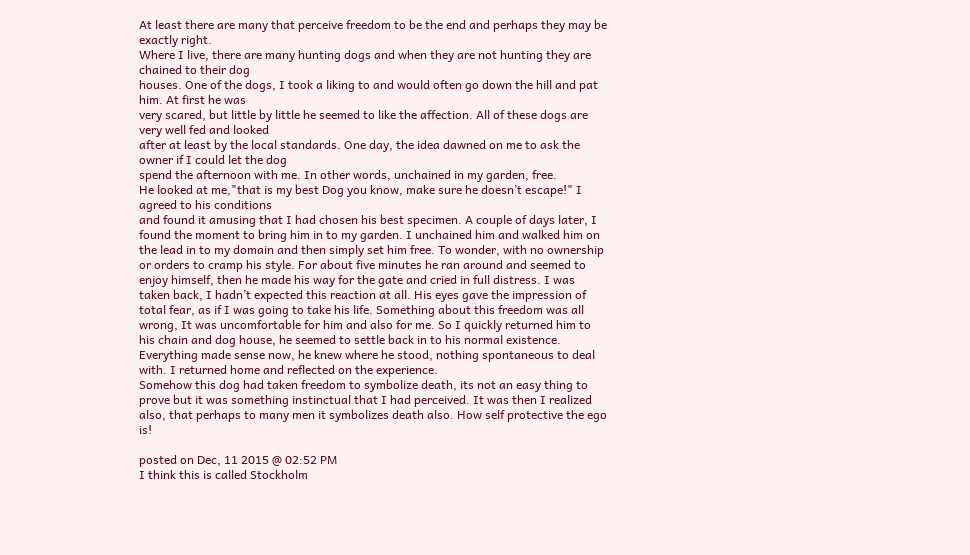At least there are many that perceive freedom to be the end and perhaps they may be exactly right.
Where I live, there are many hunting dogs and when they are not hunting they are chained to their dog
houses. One of the dogs, I took a liking to and would often go down the hill and pat him. At first he was
very scared, but little by little he seemed to like the affection. All of these dogs are very well fed and looked
after at least by the local standards. One day, the idea dawned on me to ask the owner if I could let the dog
spend the afternoon with me. In other words, unchained in my garden, free.
He looked at me,"that is my best Dog you know, make sure he doesn’t escape!" I agreed to his conditions
and found it amusing that I had chosen his best specimen. A couple of days later, I found the moment to bring him in to my garden. I unchained him and walked him on the lead in to my domain and then simply set him free. To wonder, with no ownership or orders to cramp his style. For about five minutes he ran around and seemed to enjoy himself, then he made his way for the gate and cried in full distress. I was taken back, I hadn’t expected this reaction at all. His eyes gave the impression of total fear, as if I was going to take his life. Something about this freedom was all wrong, It was uncomfortable for him and also for me. So I quickly returned him to his chain and dog house, he seemed to settle back in to his normal existence. Everything made sense now, he knew where he stood, nothing spontaneous to deal with. I returned home and reflected on the experience.
Somehow this dog had taken freedom to symbolize death, its not an easy thing to prove but it was something instinctual that I had perceived. It was then I realized also, that perhaps to many men it symbolizes death also. How self protective the ego is!

posted on Dec, 11 2015 @ 02:52 PM
I think this is called Stockholm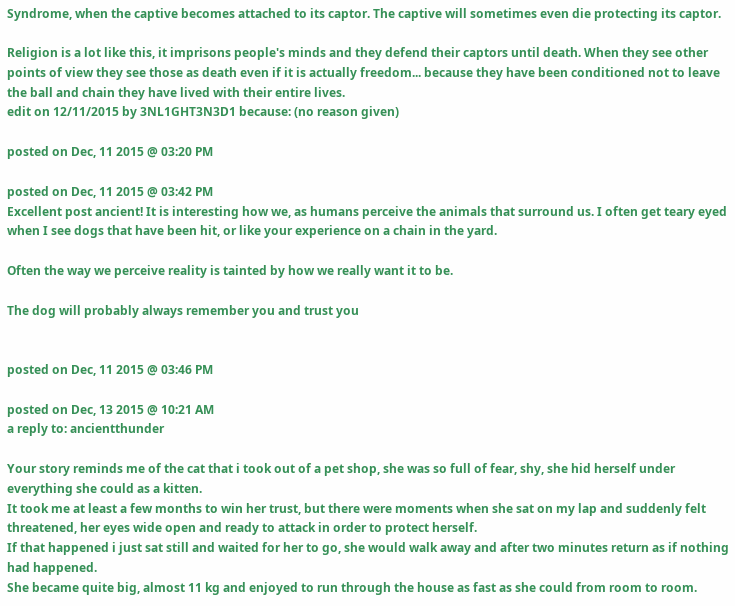Syndrome, when the captive becomes attached to its captor. The captive will sometimes even die protecting its captor.

Religion is a lot like this, it imprisons people's minds and they defend their captors until death. When they see other points of view they see those as death even if it is actually freedom... because they have been conditioned not to leave the ball and chain they have lived with their entire lives.
edit on 12/11/2015 by 3NL1GHT3N3D1 because: (no reason given)

posted on Dec, 11 2015 @ 03:20 PM

posted on Dec, 11 2015 @ 03:42 PM
Excellent post ancient! It is interesting how we, as humans perceive the animals that surround us. I often get teary eyed when I see dogs that have been hit, or like your experience on a chain in the yard.

Often the way we perceive reality is tainted by how we really want it to be.

The dog will probably always remember you and trust you


posted on Dec, 11 2015 @ 03:46 PM

posted on Dec, 13 2015 @ 10:21 AM
a reply to: ancientthunder

Your story reminds me of the cat that i took out of a pet shop, she was so full of fear, shy, she hid herself under everything she could as a kitten.
It took me at least a few months to win her trust, but there were moments when she sat on my lap and suddenly felt threatened, her eyes wide open and ready to attack in order to protect herself.
If that happened i just sat still and waited for her to go, she would walk away and after two minutes return as if nothing had happened.
She became quite big, almost 11 kg and enjoyed to run through the house as fast as she could from room to room.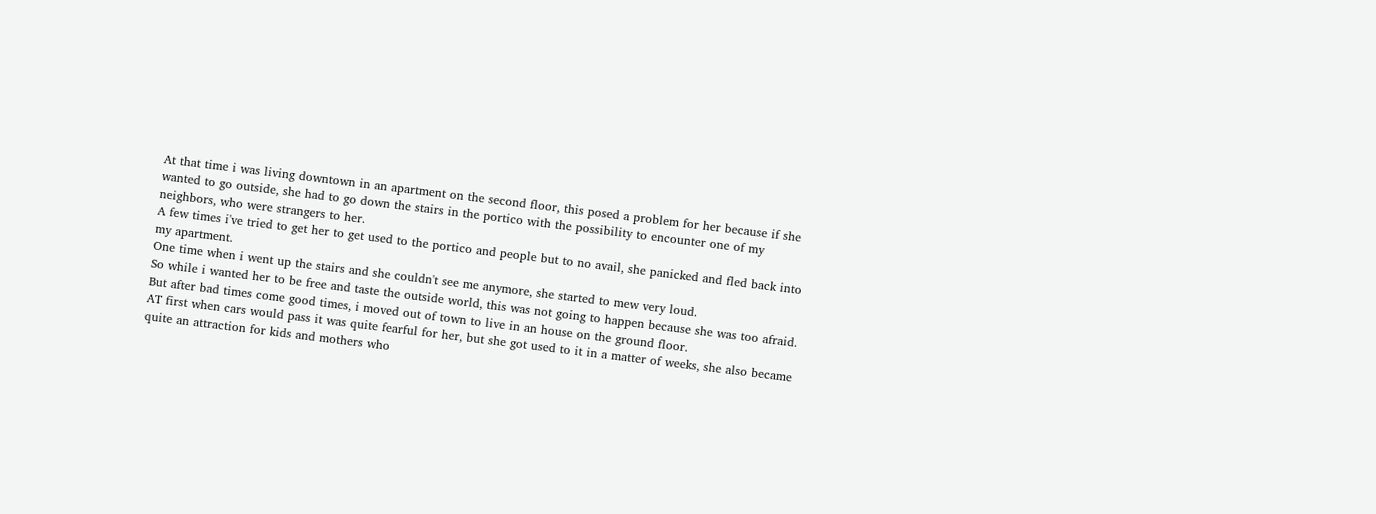At that time i was living downtown in an apartment on the second floor, this posed a problem for her because if she wanted to go outside, she had to go down the stairs in the portico with the possibility to encounter one of my neighbors, who were strangers to her.
A few times i've tried to get her to get used to the portico and people but to no avail, she panicked and fled back into my apartment.
One time when i went up the stairs and she couldn't see me anymore, she started to mew very loud.
So while i wanted her to be free and taste the outside world, this was not going to happen because she was too afraid.
But after bad times come good times, i moved out of town to live in an house on the ground floor.
AT first when cars would pass it was quite fearful for her, but she got used to it in a matter of weeks, she also became quite an attraction for kids and mothers who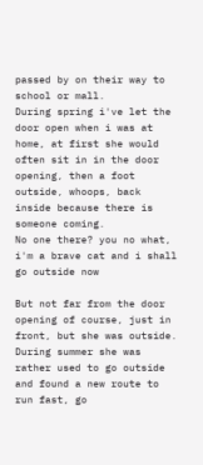passed by on their way to school or mall.
During spring i've let the door open when i was at home, at first she would often sit in in the door opening, then a foot outside, whoops, back inside because there is someone coming.
No one there? you no what, i'm a brave cat and i shall go outside now

But not far from the door opening of course, just in front, but she was outside.
During summer she was rather used to go outside and found a new route to run fast, go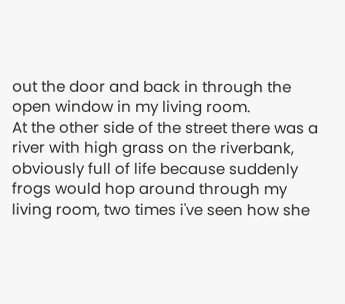out the door and back in through the open window in my living room.
At the other side of the street there was a river with high grass on the riverbank, obviously full of life because suddenly frogs would hop around through my living room, two times i've seen how she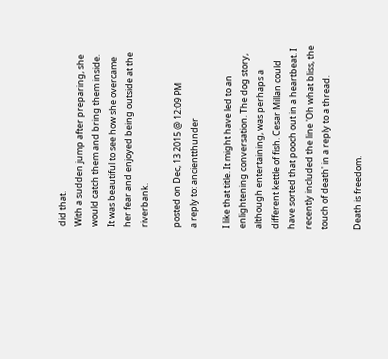did that.
With a sudden jump after preparing, she would catch them and bring them inside.
It was beautiful to see how she overcame her fear and enjoyed being outside at the riverbank.

posted on Dec, 13 2015 @ 12:09 PM
a reply to: ancientthunder

I like that title. It might have led to an enlightening conversation. The dog story, although entertaining, was perhaps a different kettle of fish. Cesar Millan could have sorted that pooch out in a heartbeat. I recently included the line 'Oh what bliss, the touch of death' in a reply to a thread.

Death is freedom.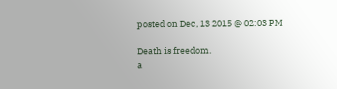posted on Dec, 13 2015 @ 02:03 PM

Death is freedom.
a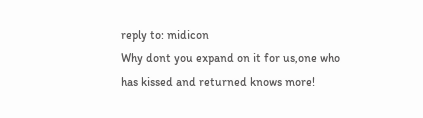reply to: midicon
Why dont you expand on it for us,one who has kissed and returned knows more!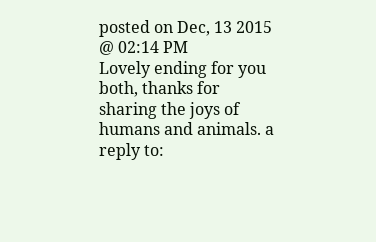posted on Dec, 13 2015 @ 02:14 PM
Lovely ending for you both, thanks for sharing the joys of humans and animals. a reply to: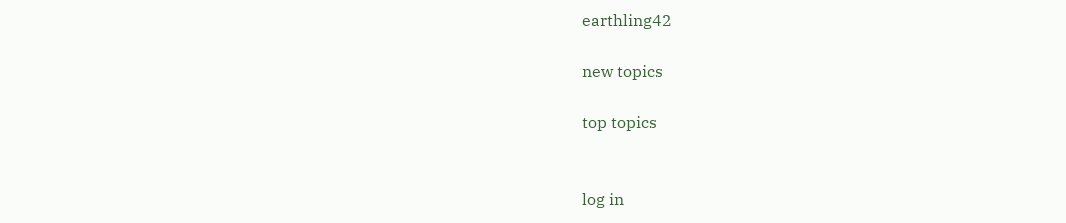earthling42

new topics

top topics


log in